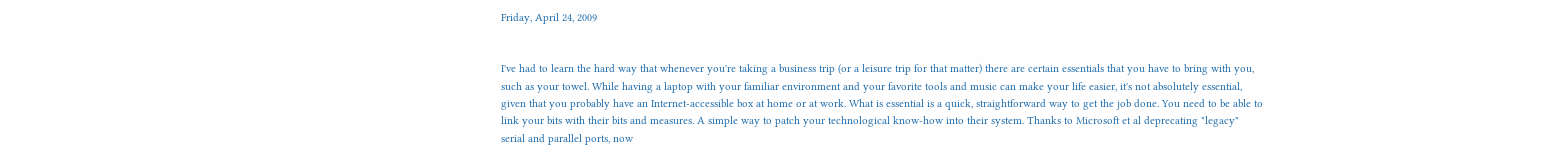Friday, April 24, 2009


I've had to learn the hard way that whenever you're taking a business trip (or a leisure trip for that matter) there are certain essentials that you have to bring with you, such as your towel. While having a laptop with your familiar environment and your favorite tools and music can make your life easier, it's not absolutely essential, given that you probably have an Internet-accessible box at home or at work. What is essential is a quick, straightforward way to get the job done. You need to be able to link your bits with their bits and measures. A simple way to patch your technological know-how into their system. Thanks to Microsoft et al deprecating "legacy" serial and parallel ports, now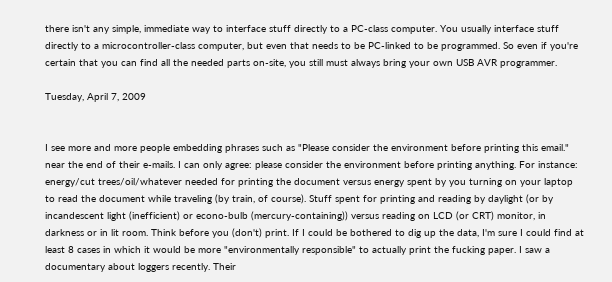there isn't any simple, immediate way to interface stuff directly to a PC-class computer. You usually interface stuff directly to a microcontroller-class computer, but even that needs to be PC-linked to be programmed. So even if you're certain that you can find all the needed parts on-site, you still must always bring your own USB AVR programmer.

Tuesday, April 7, 2009


I see more and more people embedding phrases such as "Please consider the environment before printing this email." near the end of their e-mails. I can only agree: please consider the environment before printing anything. For instance: energy/cut trees/oil/whatever needed for printing the document versus energy spent by you turning on your laptop to read the document while traveling (by train, of course). Stuff spent for printing and reading by daylight (or by incandescent light (inefficient) or econo-bulb (mercury-containing)) versus reading on LCD (or CRT) monitor, in darkness or in lit room. Think before you (don't) print. If I could be bothered to dig up the data, I'm sure I could find at least 8 cases in which it would be more "environmentally responsible" to actually print the fucking paper. I saw a documentary about loggers recently. Their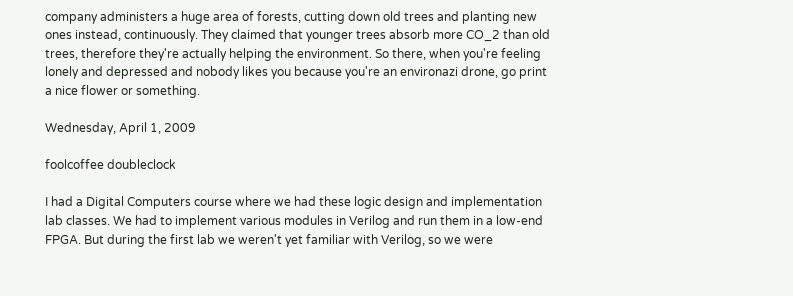company administers a huge area of forests, cutting down old trees and planting new ones instead, continuously. They claimed that younger trees absorb more CO_2 than old trees, therefore they're actually helping the environment. So there, when you're feeling lonely and depressed and nobody likes you because you're an environazi drone, go print a nice flower or something.

Wednesday, April 1, 2009

foolcoffee doubleclock

I had a Digital Computers course where we had these logic design and implementation lab classes. We had to implement various modules in Verilog and run them in a low-end FPGA. But during the first lab we weren't yet familiar with Verilog, so we were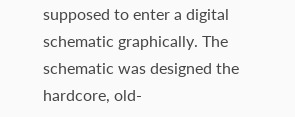supposed to enter a digital schematic graphically. The schematic was designed the hardcore, old-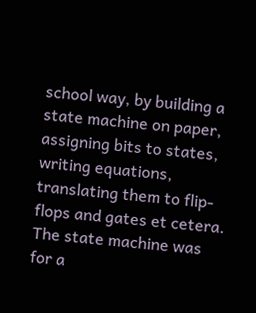school way, by building a state machine on paper, assigning bits to states, writing equations, translating them to flip-flops and gates et cetera. The state machine was for a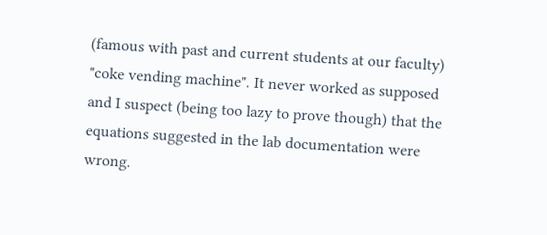(famous with past and current students at our faculty) "coke vending machine". It never worked as supposed and I suspect (being too lazy to prove though) that the equations suggested in the lab documentation were wrong.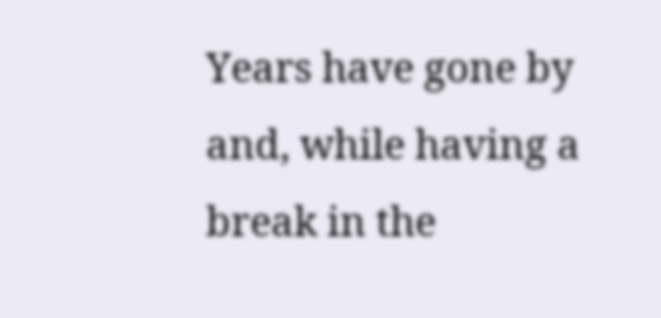Years have gone by and, while having a break in the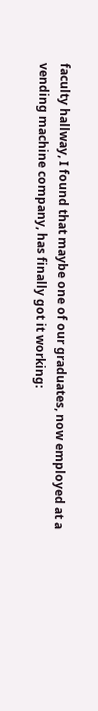faculty hallway, I found that maybe one of our graduates, now employed at a vending machine company, has finally got it working: